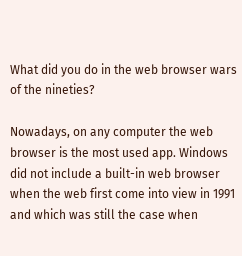What did you do in the web browser wars of the nineties?

Nowadays, on any computer the web browser is the most used app. Windows did not include a built-in web browser when the web first come into view in 1991 and which was still the case when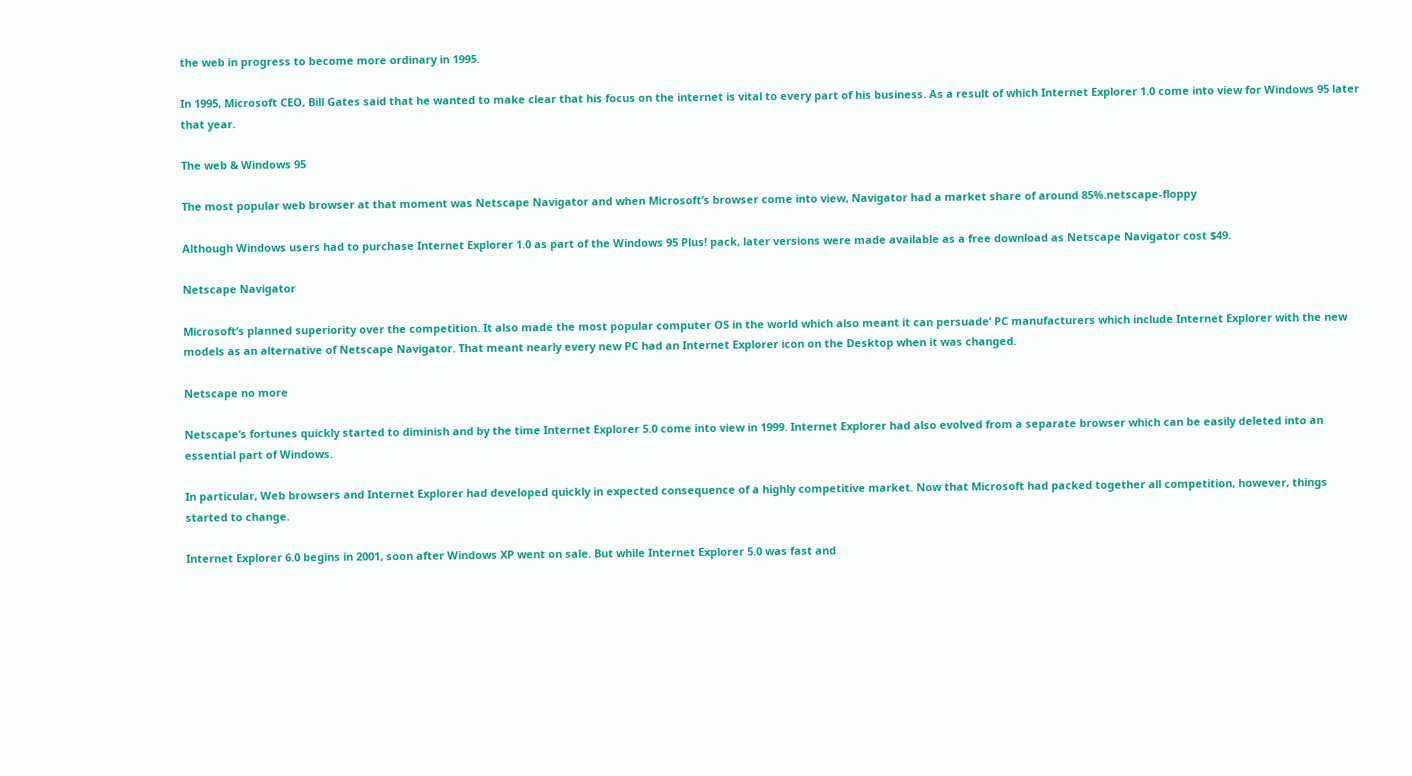the web in progress to become more ordinary in 1995.

In 1995, Microsoft CEO, Bill Gates said that he wanted to make clear that his focus on the internet is vital to every part of his business. As a result of which Internet Explorer 1.0 come into view for Windows 95 later that year.

The web & Windows 95

The most popular web browser at that moment was Netscape Navigator and when Microsoft’s browser come into view, Navigator had a market share of around 85%.netscape-floppy

Although Windows users had to purchase Internet Explorer 1.0 as part of the Windows 95 Plus! pack, later versions were made available as a free download as Netscape Navigator cost $49.

Netscape Navigator

Microsoft’s planned superiority over the competition. It also made the most popular computer OS in the world which also meant it can persuade’ PC manufacturers which include Internet Explorer with the new models as an alternative of Netscape Navigator. That meant nearly every new PC had an Internet Explorer icon on the Desktop when it was changed.

Netscape no more

Netscape’s fortunes quickly started to diminish and by the time Internet Explorer 5.0 come into view in 1999. Internet Explorer had also evolved from a separate browser which can be easily deleted into an essential part of Windows.

In particular, Web browsers and Internet Explorer had developed quickly in expected consequence of a highly competitive market. Now that Microsoft had packed together all competition, however, things started to change.

Internet Explorer 6.0 begins in 2001, soon after Windows XP went on sale. But while Internet Explorer 5.0 was fast and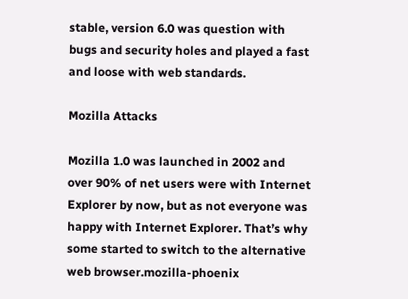stable, version 6.0 was question with bugs and security holes and played a fast and loose with web standards.

Mozilla Attacks

Mozilla 1.0 was launched in 2002 and over 90% of net users were with Internet Explorer by now, but as not everyone was happy with Internet Explorer. That’s why some started to switch to the alternative web browser.mozilla-phoenix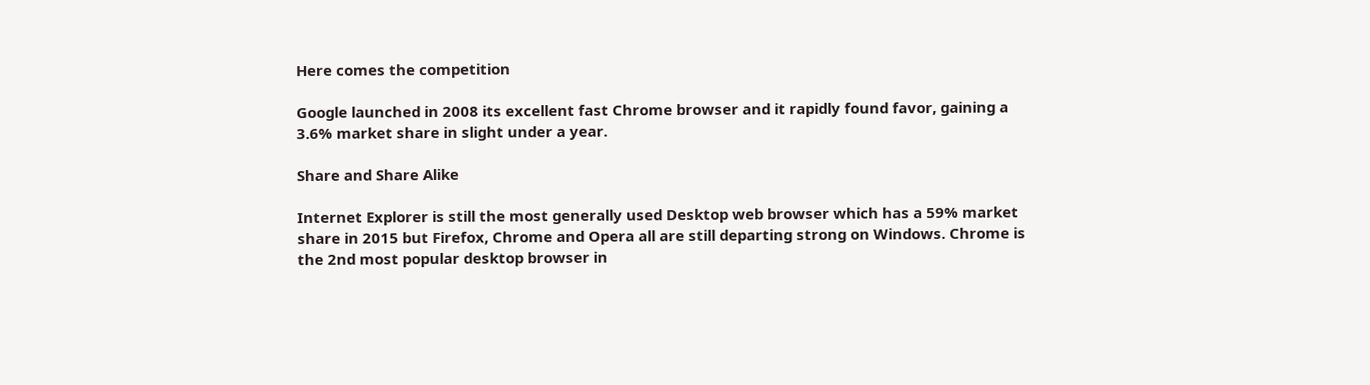Here comes the competition

Google launched in 2008 its excellent fast Chrome browser and it rapidly found favor, gaining a 3.6% market share in slight under a year.

Share and Share Alike

Internet Explorer is still the most generally used Desktop web browser which has a 59% market share in 2015 but Firefox, Chrome and Opera all are still departing strong on Windows. Chrome is the 2nd most popular desktop browser in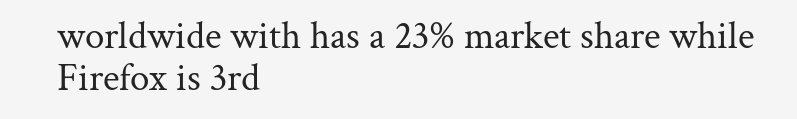worldwide with has a 23% market share while Firefox is 3rd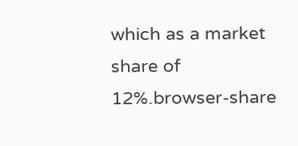which as a market share of 12%.browser-share